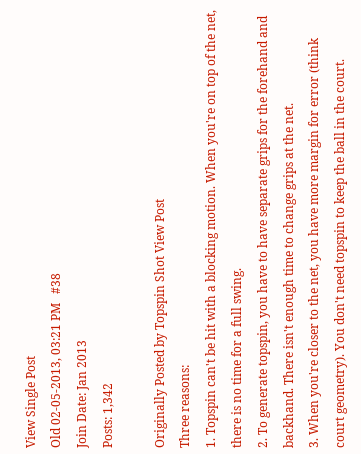View Single Post
Old 02-05-2013, 03:21 PM   #38
Join Date: Jan 2013
Posts: 1,342

Originally Posted by Topspin Shot View Post
Three reasons:
1. Topspin can't be hit with a blocking motion. When you're on top of the net, there is no time for a full swing.
2. To generate topspin, you have to have separate grips for the forehand and backhand. There isn't enough time to change grips at the net.
3. When you're closer to the net, you have more margin for error (think court geometry). You don't need topspin to keep the ball in the court.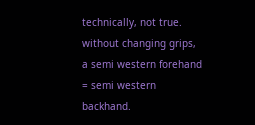technically, not true. without changing grips, a semi western forehand = semi western backhand.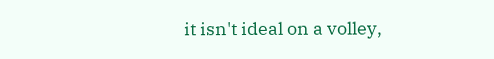it isn't ideal on a volley,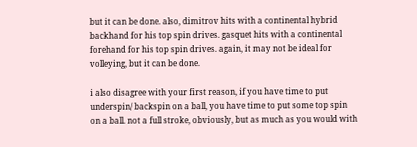but it can be done. also, dimitrov hits with a continental hybrid backhand for his top spin drives. gasquet hits with a continental forehand for his top spin drives. again, it may not be ideal for volleying, but it can be done.

i also disagree with your first reason, if you have time to put underspin/ backspin on a ball, you have time to put some top spin on a ball. not a full stroke, obviously, but as much as you would with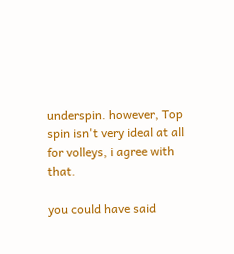underspin. however, Top spin isn't very ideal at all for volleys, i agree with that.

you could have said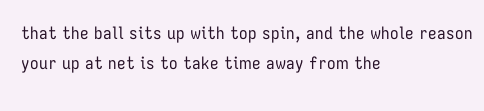that the ball sits up with top spin, and the whole reason your up at net is to take time away from the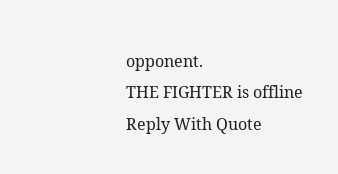opponent.
THE FIGHTER is offline   Reply With Quote